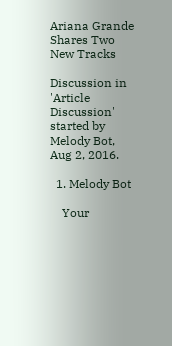Ariana Grande Shares Two New Tracks

Discussion in 'Article Discussion' started by Melody Bot, Aug 2, 2016.

  1. Melody Bot

    Your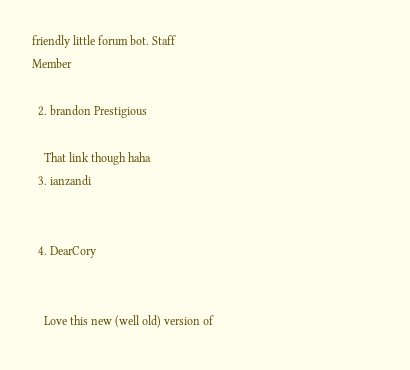friendly little forum bot. Staff Member

  2. brandon Prestigious

    That link though haha
  3. ianzandi


  4. DearCory


    Love this new (well old) version of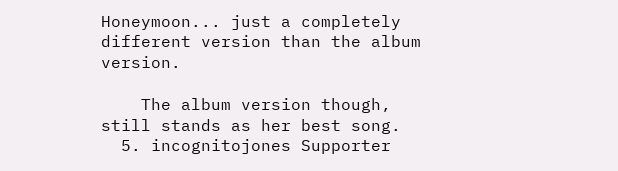Honeymoon... just a completely different version than the album version.

    The album version though, still stands as her best song.
  5. incognitojones Supporter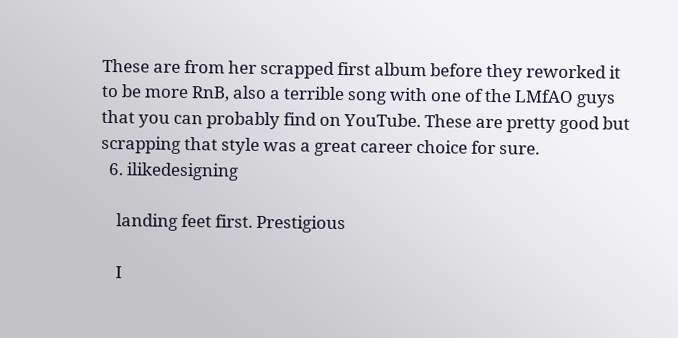These are from her scrapped first album before they reworked it to be more RnB, also a terrible song with one of the LMfAO guys that you can probably find on YouTube. These are pretty good but scrapping that style was a great career choice for sure.
  6. ilikedesigning

    landing feet first. Prestigious

    I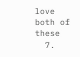love both of these
  7.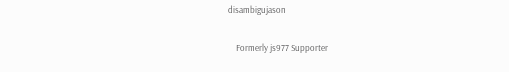disambigujason

    Formerly js977 Supporter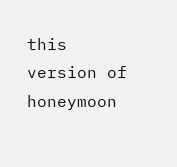this version of honeymoon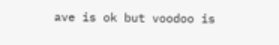ave is ok but voodoo is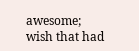awesome; wish that had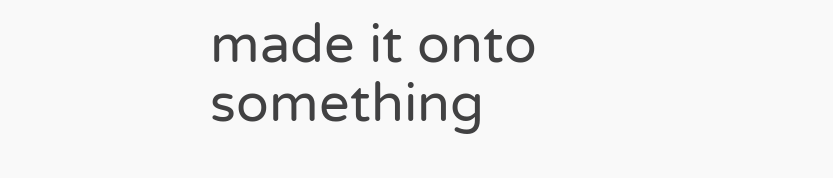made it onto something